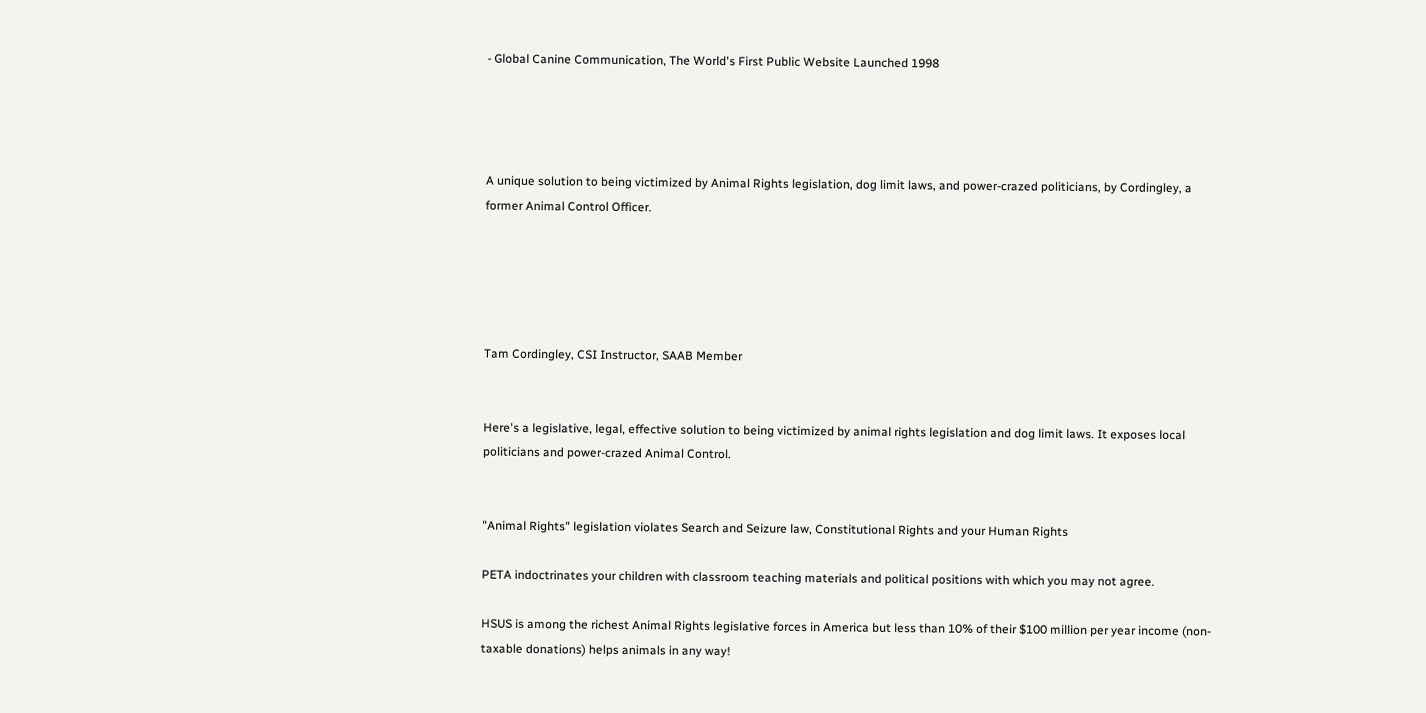- Global Canine Communication, The World's First Public Website Launched 1998




A unique solution to being victimized by Animal Rights legislation, dog limit laws, and power-crazed politicians, by Cordingley, a former Animal Control Officer.





Tam Cordingley, CSI Instructor, SAAB Member


Here's a legislative, legal, effective solution to being victimized by animal rights legislation and dog limit laws. It exposes local politicians and power-crazed Animal Control.


"Animal Rights" legislation violates Search and Seizure law, Constitutional Rights and your Human Rights

PETA indoctrinates your children with classroom teaching materials and political positions with which you may not agree.

HSUS is among the richest Animal Rights legislative forces in America but less than 10% of their $100 million per year income (non-taxable donations) helps animals in any way!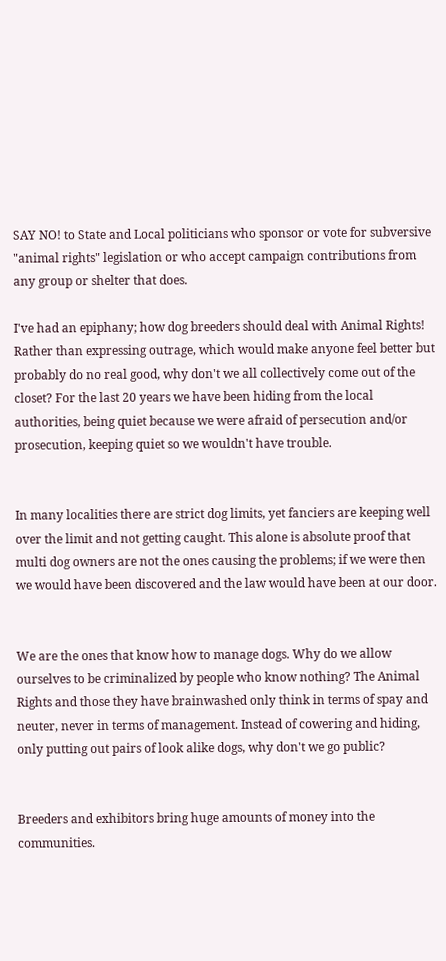SAY NO! to State and Local politicians who sponsor or vote for subversive "animal rights" legislation or who accept campaign contributions from any group or shelter that does.

I've had an epiphany; how dog breeders should deal with Animal Rights! Rather than expressing outrage, which would make anyone feel better but probably do no real good, why don't we all collectively come out of the closet? For the last 20 years we have been hiding from the local authorities, being quiet because we were afraid of persecution and/or prosecution, keeping quiet so we wouldn't have trouble.


In many localities there are strict dog limits, yet fanciers are keeping well over the limit and not getting caught. This alone is absolute proof that multi dog owners are not the ones causing the problems; if we were then we would have been discovered and the law would have been at our door.


We are the ones that know how to manage dogs. Why do we allow ourselves to be criminalized by people who know nothing? The Animal Rights and those they have brainwashed only think in terms of spay and neuter, never in terms of management. Instead of cowering and hiding, only putting out pairs of look alike dogs, why don't we go public?


Breeders and exhibitors bring huge amounts of money into the communities.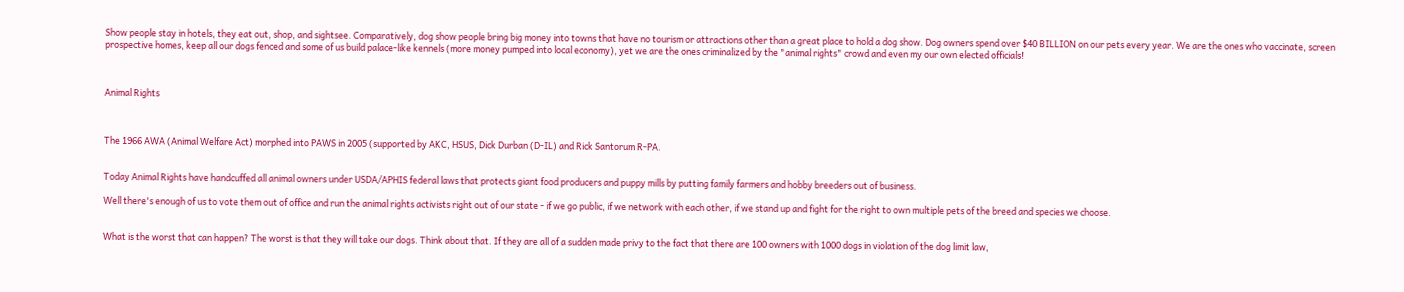Show people stay in hotels, they eat out, shop, and sightsee. Comparatively, dog show people bring big money into towns that have no tourism or attractions other than a great place to hold a dog show. Dog owners spend over $40 BILLION on our pets every year. We are the ones who vaccinate, screen prospective homes, keep all our dogs fenced and some of us build palace-like kennels (more money pumped into local economy), yet we are the ones criminalized by the "animal rights" crowd and even my our own elected officials!



Animal Rights



The 1966 AWA (Animal Welfare Act) morphed into PAWS in 2005 (supported by AKC, HSUS, Dick Durban (D-IL) and Rick Santorum R-PA.


Today Animal Rights have handcuffed all animal owners under USDA/APHIS federal laws that protects giant food producers and puppy mills by putting family farmers and hobby breeders out of business.

Well there's enough of us to vote them out of office and run the animal rights activists right out of our state - if we go public, if we network with each other, if we stand up and fight for the right to own multiple pets of the breed and species we choose.


What is the worst that can happen? The worst is that they will take our dogs. Think about that. If they are all of a sudden made privy to the fact that there are 100 owners with 1000 dogs in violation of the dog limit law,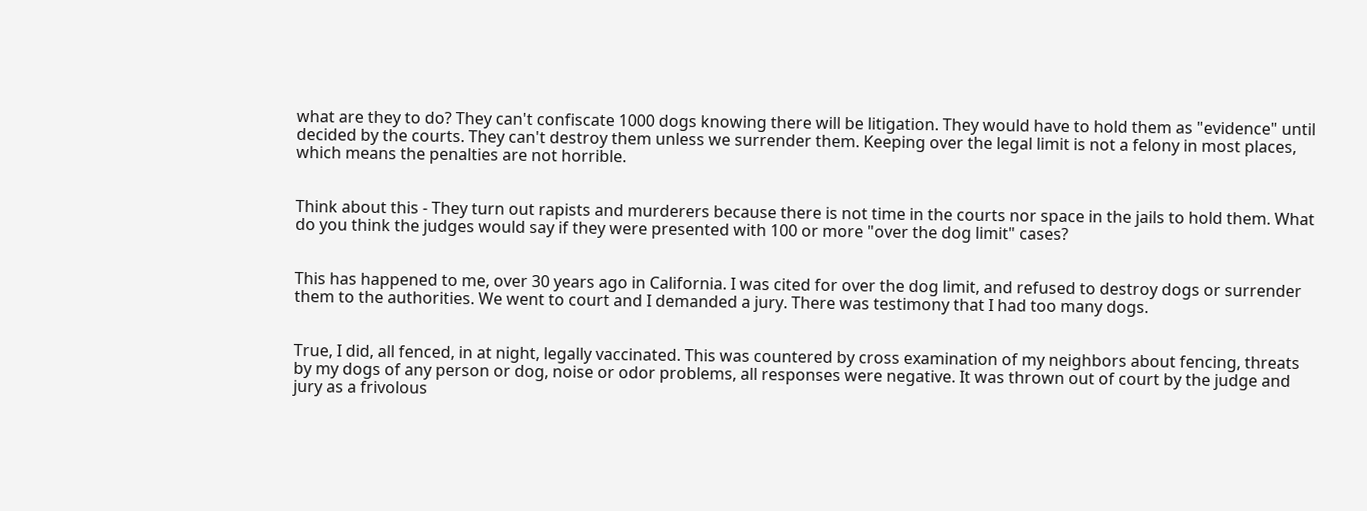what are they to do? They can't confiscate 1000 dogs knowing there will be litigation. They would have to hold them as "evidence" until decided by the courts. They can't destroy them unless we surrender them. Keeping over the legal limit is not a felony in most places, which means the penalties are not horrible.


Think about this - They turn out rapists and murderers because there is not time in the courts nor space in the jails to hold them. What do you think the judges would say if they were presented with 100 or more "over the dog limit" cases?


This has happened to me, over 30 years ago in California. I was cited for over the dog limit, and refused to destroy dogs or surrender them to the authorities. We went to court and I demanded a jury. There was testimony that I had too many dogs.


True, I did, all fenced, in at night, legally vaccinated. This was countered by cross examination of my neighbors about fencing, threats by my dogs of any person or dog, noise or odor problems, all responses were negative. It was thrown out of court by the judge and jury as a frivolous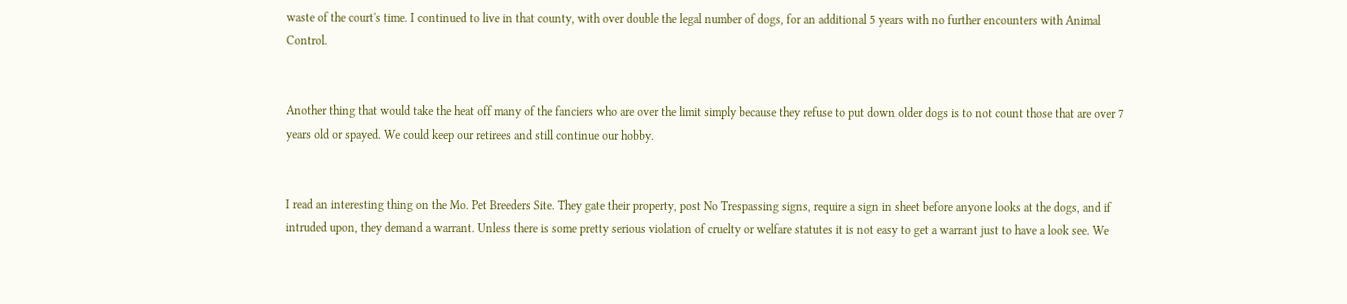waste of the court's time. I continued to live in that county, with over double the legal number of dogs, for an additional 5 years with no further encounters with Animal Control.


Another thing that would take the heat off many of the fanciers who are over the limit simply because they refuse to put down older dogs is to not count those that are over 7 years old or spayed. We could keep our retirees and still continue our hobby.


I read an interesting thing on the Mo. Pet Breeders Site. They gate their property, post No Trespassing signs, require a sign in sheet before anyone looks at the dogs, and if intruded upon, they demand a warrant. Unless there is some pretty serious violation of cruelty or welfare statutes it is not easy to get a warrant just to have a look see. We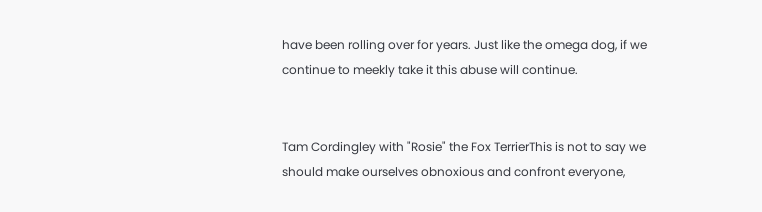have been rolling over for years. Just like the omega dog, if we continue to meekly take it this abuse will continue.


Tam Cordingley with "Rosie" the Fox TerrierThis is not to say we should make ourselves obnoxious and confront everyone,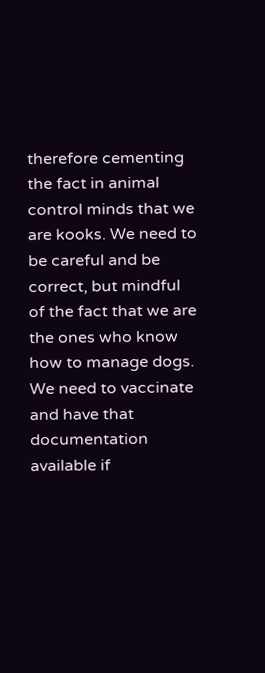therefore cementing the fact in animal control minds that we are kooks. We need to be careful and be correct, but mindful of the fact that we are the ones who know how to manage dogs. We need to vaccinate and have that documentation available if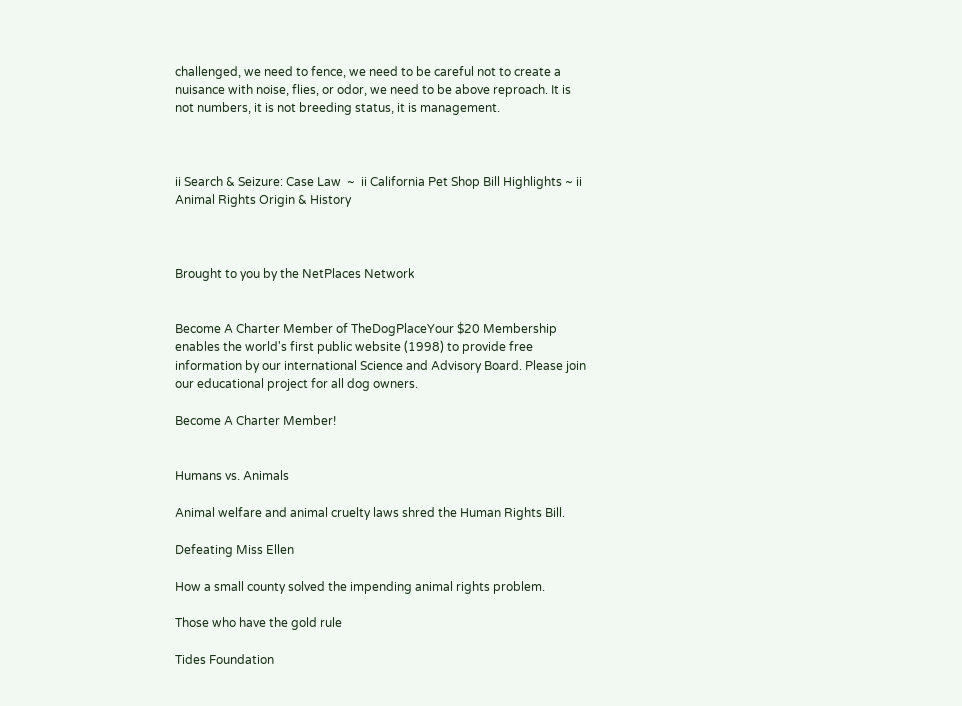challenged, we need to fence, we need to be careful not to create a nuisance with noise, flies, or odor, we need to be above reproach. It is not numbers, it is not breeding status, it is management.



ii Search & Seizure: Case Law  ~  ii California Pet Shop Bill Highlights ~ ii Animal Rights Origin & History



Brought to you by the NetPlaces Network


Become A Charter Member of TheDogPlaceYour $20 Membership enables the world's first public website (1998) to provide free information by our international Science and Advisory Board. Please join our educational project for all dog owners.

Become A Charter Member!


Humans vs. Animals

Animal welfare and animal cruelty laws shred the Human Rights Bill.

Defeating Miss Ellen

How a small county solved the impending animal rights problem.

Those who have the gold rule

Tides Foundation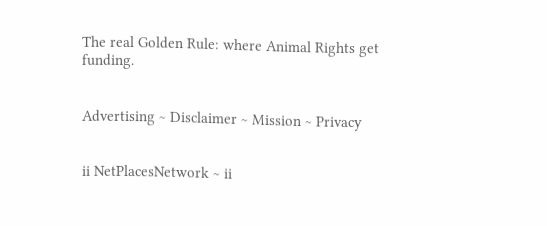The real Golden Rule: where Animal Rights get funding.


Advertising ~ Disclaimer ~ Mission ~ Privacy


ii NetPlacesNetwork ~ ii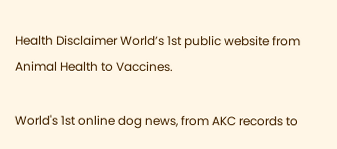Health Disclaimer World’s 1st public website from Animal Health to Vaccines.

World's 1st online dog news, from AKC records to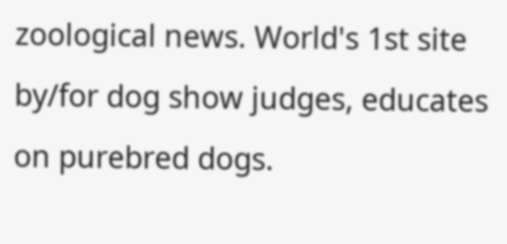zoological news. World's 1st site by/for dog show judges, educates on purebred dogs.